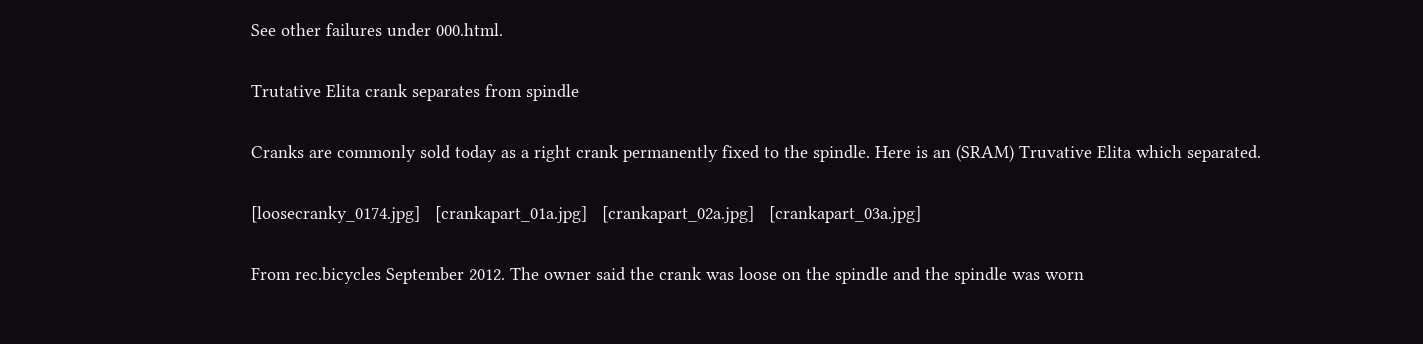See other failures under 000.html.

Trutative Elita crank separates from spindle

Cranks are commonly sold today as a right crank permanently fixed to the spindle. Here is an (SRAM) Truvative Elita which separated.

[loosecranky_0174.jpg]   [crankapart_01a.jpg]   [crankapart_02a.jpg]   [crankapart_03a.jpg]

From rec.bicycles September 2012. The owner said the crank was loose on the spindle and the spindle was worn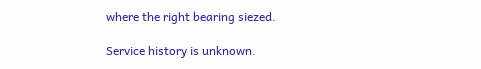where the right bearing siezed.

Service history is unknown.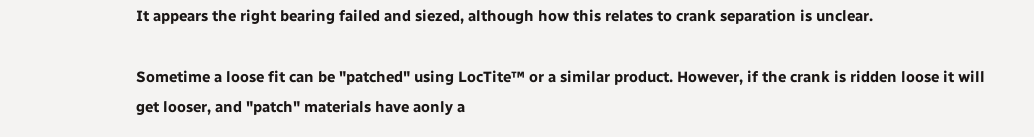It appears the right bearing failed and siezed, although how this relates to crank separation is unclear.

Sometime a loose fit can be "patched" using LocTite™ or a similar product. However, if the crank is ridden loose it will get looser, and "patch" materials have aonly a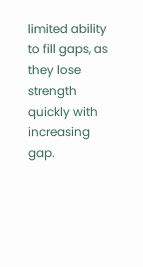limited ability to fill gaps, as they lose strength quickly with increasing gap.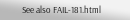See also FAIL-181.html